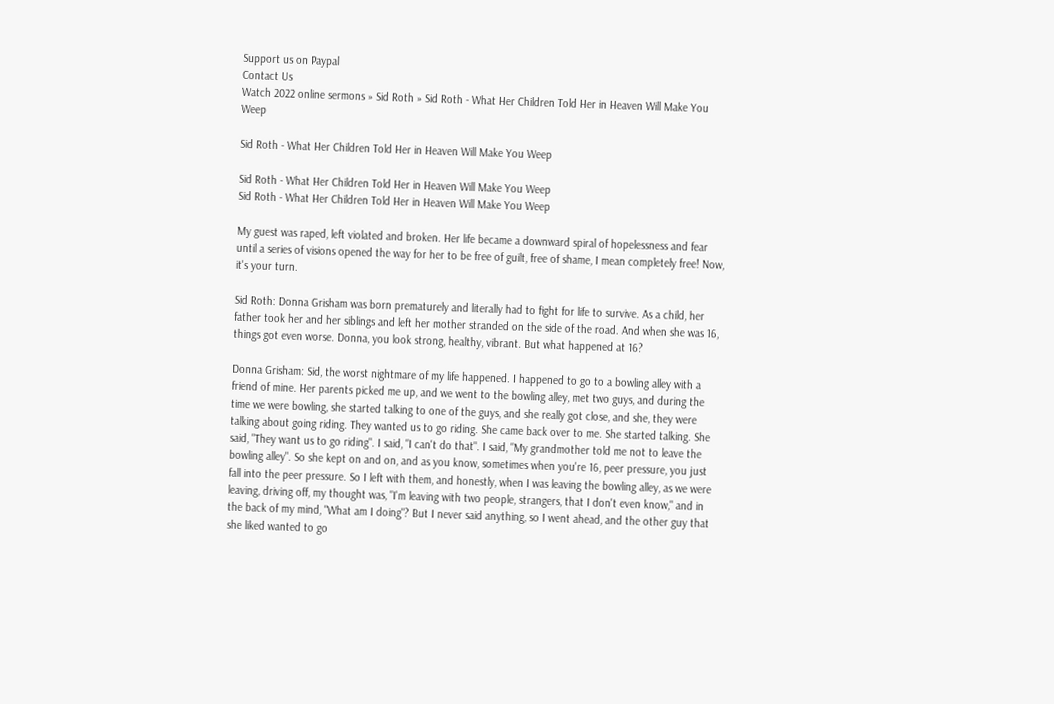Support us on Paypal
Contact Us
Watch 2022 online sermons » Sid Roth » Sid Roth - What Her Children Told Her in Heaven Will Make You Weep

Sid Roth - What Her Children Told Her in Heaven Will Make You Weep

Sid Roth - What Her Children Told Her in Heaven Will Make You Weep
Sid Roth - What Her Children Told Her in Heaven Will Make You Weep

My guest was raped, left violated and broken. Her life became a downward spiral of hopelessness and fear until a series of visions opened the way for her to be free of guilt, free of shame, I mean completely free! Now, it's your turn.

Sid Roth: Donna Grisham was born prematurely and literally had to fight for life to survive. As a child, her father took her and her siblings and left her mother stranded on the side of the road. And when she was 16, things got even worse. Donna, you look strong, healthy, vibrant. But what happened at 16?

Donna Grisham: Sid, the worst nightmare of my life happened. I happened to go to a bowling alley with a friend of mine. Her parents picked me up, and we went to the bowling alley, met two guys, and during the time we were bowling, she started talking to one of the guys, and she really got close, and she, they were talking about going riding. They wanted us to go riding. She came back over to me. She started talking. She said, "They want us to go riding". I said, "I can't do that". I said, "My grandmother told me not to leave the bowling alley". So she kept on and on, and as you know, sometimes when you're 16, peer pressure, you just fall into the peer pressure. So I left with them, and honestly, when I was leaving the bowling alley, as we were leaving, driving off, my thought was, "I'm leaving with two people, strangers, that I don't even know," and in the back of my mind, "What am I doing"? But I never said anything, so I went ahead, and the other guy that she liked wanted to go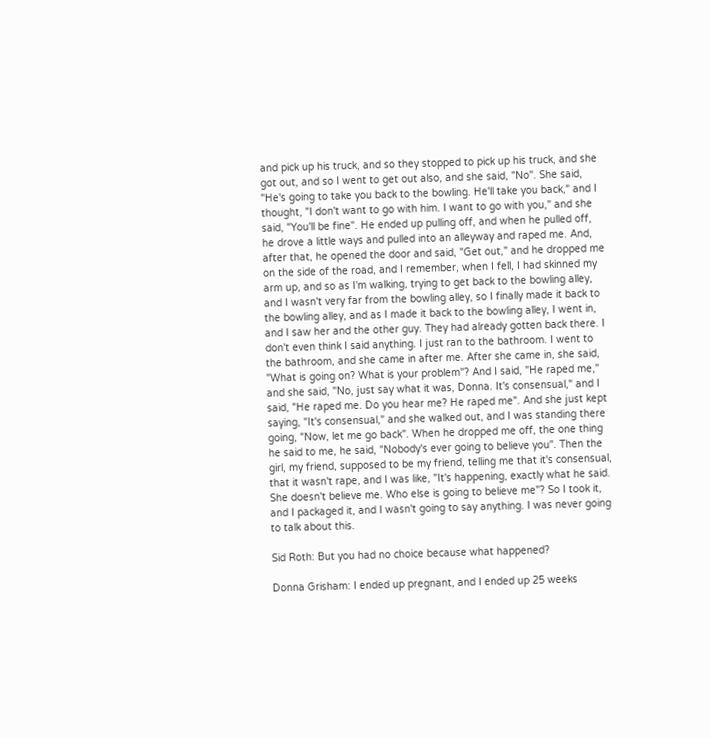and pick up his truck, and so they stopped to pick up his truck, and she got out, and so I went to get out also, and she said, "No". She said, "He's going to take you back to the bowling. He'll take you back," and I thought, "I don't want to go with him. I want to go with you," and she said, "You'll be fine". He ended up pulling off, and when he pulled off, he drove a little ways and pulled into an alleyway and raped me. And, after that, he opened the door and said, "Get out," and he dropped me on the side of the road, and I remember, when I fell, I had skinned my arm up, and so as I'm walking, trying to get back to the bowling alley, and I wasn't very far from the bowling alley, so I finally made it back to the bowling alley, and as I made it back to the bowling alley, I went in, and I saw her and the other guy. They had already gotten back there. I don't even think I said anything. I just ran to the bathroom. I went to the bathroom, and she came in after me. After she came in, she said, "What is going on? What is your problem"? And I said, "He raped me," and she said, "No, just say what it was, Donna. It's consensual," and I said, "He raped me. Do you hear me? He raped me". And she just kept saying, "It's consensual," and she walked out, and I was standing there going, "Now, let me go back". When he dropped me off, the one thing he said to me, he said, "Nobody's ever going to believe you". Then the girl, my friend, supposed to be my friend, telling me that it's consensual, that it wasn't rape, and I was like, "It's happening, exactly what he said. She doesn't believe me. Who else is going to believe me"? So I took it, and I packaged it, and I wasn't going to say anything. I was never going to talk about this.

Sid Roth: But you had no choice because what happened?

Donna Grisham: I ended up pregnant, and I ended up 25 weeks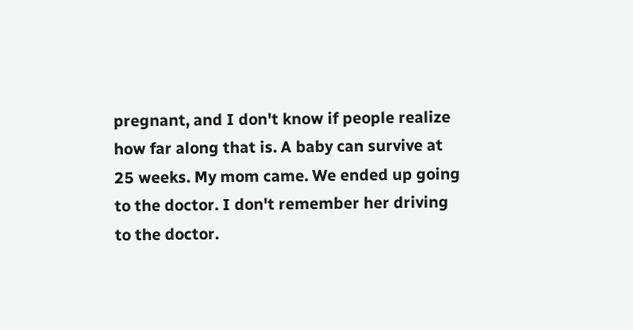pregnant, and I don't know if people realize how far along that is. A baby can survive at 25 weeks. My mom came. We ended up going to the doctor. I don't remember her driving to the doctor.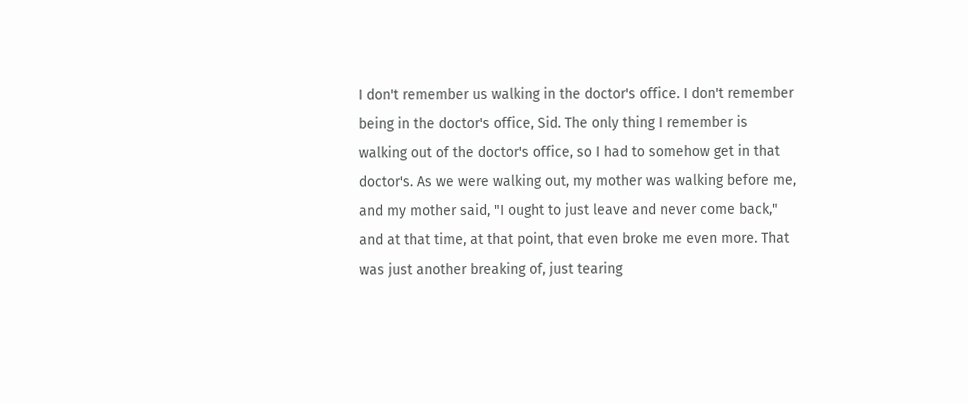I don't remember us walking in the doctor's office. I don't remember being in the doctor's office, Sid. The only thing I remember is walking out of the doctor's office, so I had to somehow get in that doctor's. As we were walking out, my mother was walking before me, and my mother said, "I ought to just leave and never come back," and at that time, at that point, that even broke me even more. That was just another breaking of, just tearing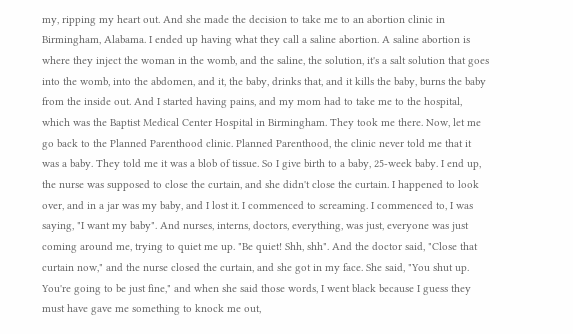my, ripping my heart out. And she made the decision to take me to an abortion clinic in Birmingham, Alabama. I ended up having what they call a saline abortion. A saline abortion is where they inject the woman in the womb, and the saline, the solution, it's a salt solution that goes into the womb, into the abdomen, and it, the baby, drinks that, and it kills the baby, burns the baby from the inside out. And I started having pains, and my mom had to take me to the hospital, which was the Baptist Medical Center Hospital in Birmingham. They took me there. Now, let me go back to the Planned Parenthood clinic. Planned Parenthood, the clinic never told me that it was a baby. They told me it was a blob of tissue. So I give birth to a baby, 25-week baby. I end up, the nurse was supposed to close the curtain, and she didn't close the curtain. I happened to look over, and in a jar was my baby, and I lost it. I commenced to screaming. I commenced to, I was saying, "I want my baby". And nurses, interns, doctors, everything, was just, everyone was just coming around me, trying to quiet me up. "Be quiet! Shh, shh". And the doctor said, "Close that curtain now," and the nurse closed the curtain, and she got in my face. She said, "You shut up. You're going to be just fine," and when she said those words, I went black because I guess they must have gave me something to knock me out,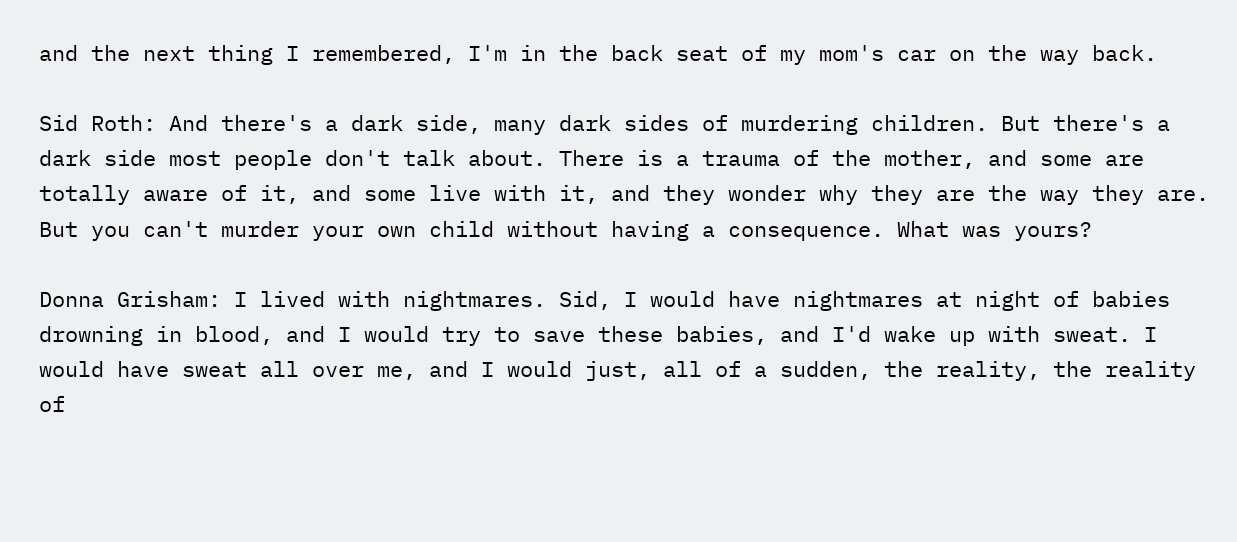and the next thing I remembered, I'm in the back seat of my mom's car on the way back.

Sid Roth: And there's a dark side, many dark sides of murdering children. But there's a dark side most people don't talk about. There is a trauma of the mother, and some are totally aware of it, and some live with it, and they wonder why they are the way they are. But you can't murder your own child without having a consequence. What was yours?

Donna Grisham: I lived with nightmares. Sid, I would have nightmares at night of babies drowning in blood, and I would try to save these babies, and I'd wake up with sweat. I would have sweat all over me, and I would just, all of a sudden, the reality, the reality of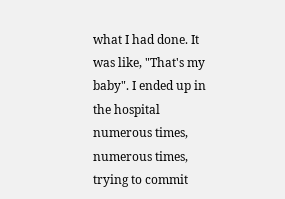what I had done. It was like, "That's my baby". I ended up in the hospital numerous times, numerous times, trying to commit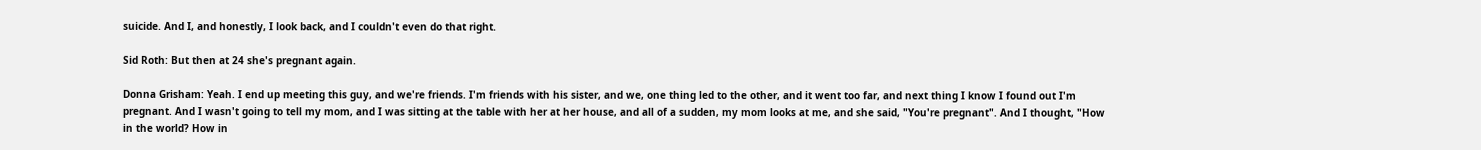suicide. And I, and honestly, I look back, and I couldn't even do that right.

Sid Roth: But then at 24 she's pregnant again.

Donna Grisham: Yeah. I end up meeting this guy, and we're friends. I'm friends with his sister, and we, one thing led to the other, and it went too far, and next thing I know I found out I'm pregnant. And I wasn't going to tell my mom, and I was sitting at the table with her at her house, and all of a sudden, my mom looks at me, and she said, "You're pregnant". And I thought, "How in the world? How in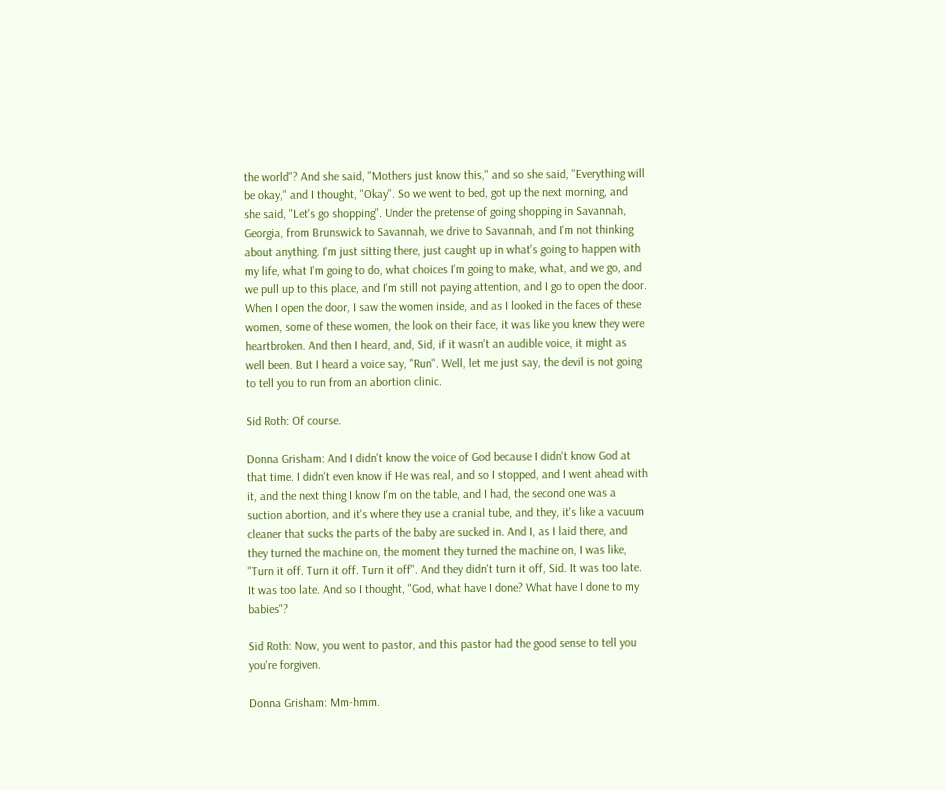the world"? And she said, "Mothers just know this," and so she said, "Everything will be okay," and I thought, "Okay". So we went to bed, got up the next morning, and she said, "Let's go shopping". Under the pretense of going shopping in Savannah, Georgia, from Brunswick to Savannah, we drive to Savannah, and I'm not thinking about anything. I'm just sitting there, just caught up in what's going to happen with my life, what I'm going to do, what choices I'm going to make, what, and we go, and we pull up to this place, and I'm still not paying attention, and I go to open the door. When I open the door, I saw the women inside, and as I looked in the faces of these women, some of these women, the look on their face, it was like you knew they were heartbroken. And then I heard, and, Sid, if it wasn't an audible voice, it might as well been. But I heard a voice say, "Run". Well, let me just say, the devil is not going to tell you to run from an abortion clinic.

Sid Roth: Of course.

Donna Grisham: And I didn't know the voice of God because I didn't know God at that time. I didn't even know if He was real, and so I stopped, and I went ahead with it, and the next thing I know I'm on the table, and I had, the second one was a suction abortion, and it's where they use a cranial tube, and they, it's like a vacuum cleaner that sucks the parts of the baby are sucked in. And I, as I laid there, and they turned the machine on, the moment they turned the machine on, I was like, "Turn it off. Turn it off. Turn it off". And they didn't turn it off, Sid. It was too late. It was too late. And so I thought, "God, what have I done? What have I done to my babies"?

Sid Roth: Now, you went to pastor, and this pastor had the good sense to tell you you're forgiven.

Donna Grisham: Mm-hmm.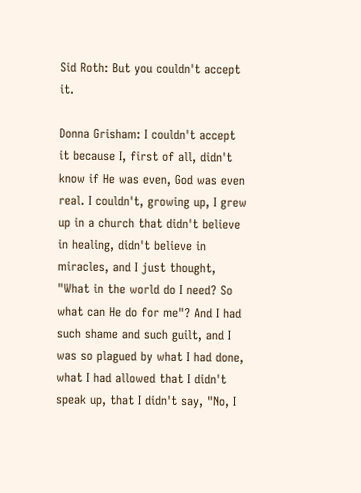Sid Roth: But you couldn't accept it.

Donna Grisham: I couldn't accept it because I, first of all, didn't know if He was even, God was even real. I couldn't, growing up, I grew up in a church that didn't believe in healing, didn't believe in miracles, and I just thought, "What in the world do I need? So what can He do for me"? And I had such shame and such guilt, and I was so plagued by what I had done, what I had allowed that I didn't speak up, that I didn't say, "No, I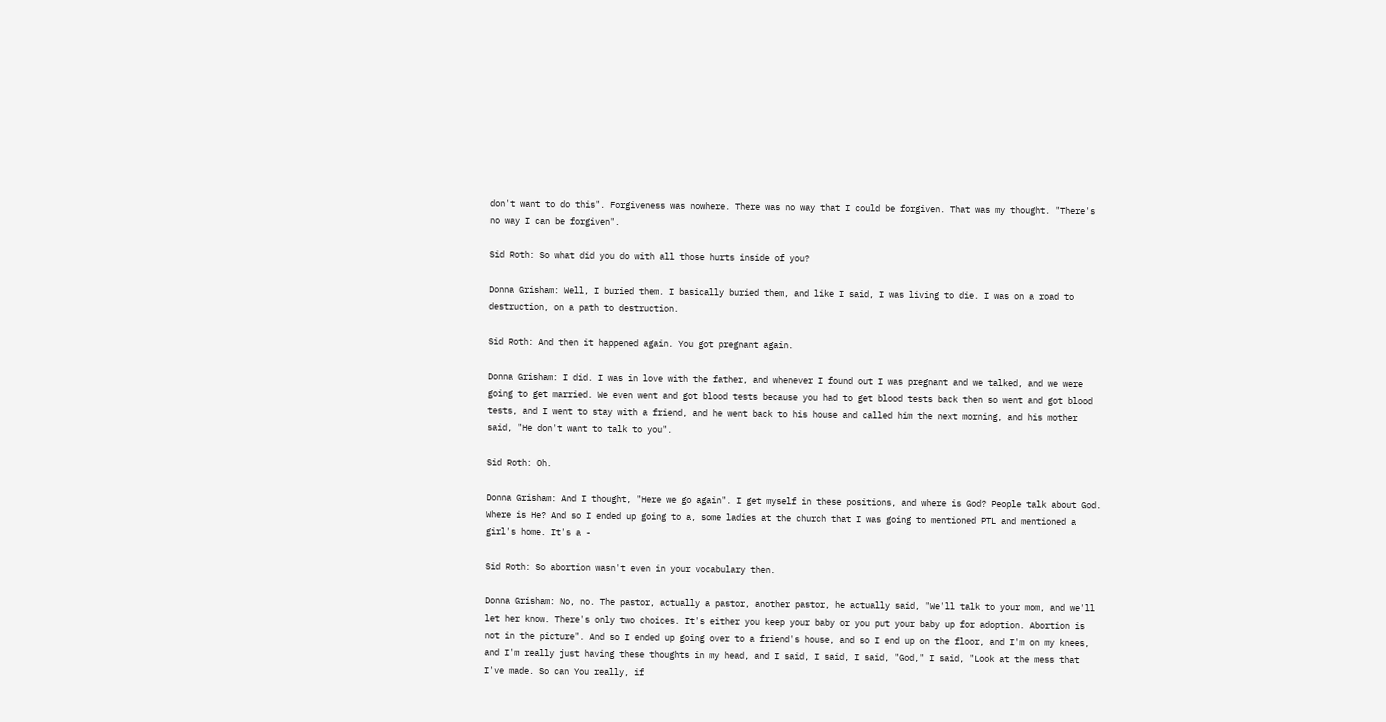don't want to do this". Forgiveness was nowhere. There was no way that I could be forgiven. That was my thought. "There's no way I can be forgiven".

Sid Roth: So what did you do with all those hurts inside of you?

Donna Grisham: Well, I buried them. I basically buried them, and like I said, I was living to die. I was on a road to destruction, on a path to destruction.

Sid Roth: And then it happened again. You got pregnant again.

Donna Grisham: I did. I was in love with the father, and whenever I found out I was pregnant and we talked, and we were going to get married. We even went and got blood tests because you had to get blood tests back then so went and got blood tests, and I went to stay with a friend, and he went back to his house and called him the next morning, and his mother said, "He don't want to talk to you".

Sid Roth: Oh.

Donna Grisham: And I thought, "Here we go again". I get myself in these positions, and where is God? People talk about God. Where is He? And so I ended up going to a, some ladies at the church that I was going to mentioned PTL and mentioned a girl's home. It's a -

Sid Roth: So abortion wasn't even in your vocabulary then.

Donna Grisham: No, no. The pastor, actually a pastor, another pastor, he actually said, "We'll talk to your mom, and we'll let her know. There's only two choices. It's either you keep your baby or you put your baby up for adoption. Abortion is not in the picture". And so I ended up going over to a friend's house, and so I end up on the floor, and I'm on my knees, and I'm really just having these thoughts in my head, and I said, I said, I said, "God," I said, "Look at the mess that I've made. So can You really, if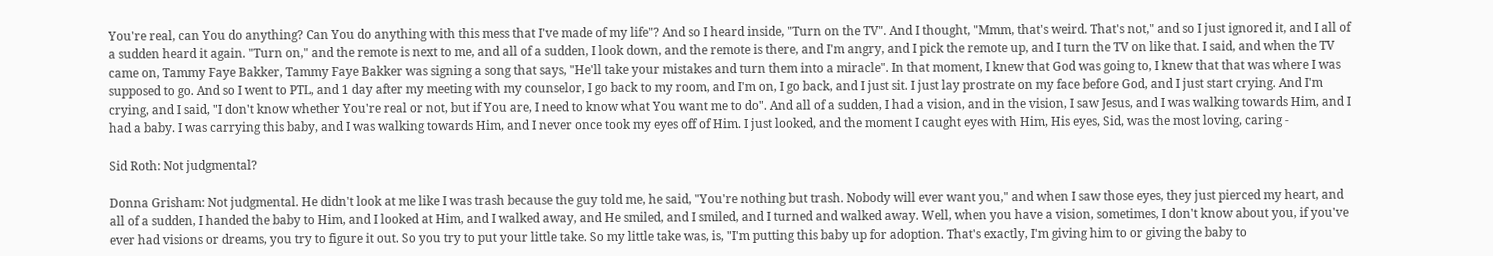You're real, can You do anything? Can You do anything with this mess that I've made of my life"? And so I heard inside, "Turn on the TV". And I thought, "Mmm, that's weird. That's not," and so I just ignored it, and I all of a sudden heard it again. "Turn on," and the remote is next to me, and all of a sudden, I look down, and the remote is there, and I'm angry, and I pick the remote up, and I turn the TV on like that. I said, and when the TV came on, Tammy Faye Bakker, Tammy Faye Bakker was signing a song that says, "He'll take your mistakes and turn them into a miracle". In that moment, I knew that God was going to, I knew that that was where I was supposed to go. And so I went to PTL, and 1 day after my meeting with my counselor, I go back to my room, and I'm on, I go back, and I just sit. I just lay prostrate on my face before God, and I just start crying. And I'm crying, and I said, "I don't know whether You're real or not, but if You are, I need to know what You want me to do". And all of a sudden, I had a vision, and in the vision, I saw Jesus, and I was walking towards Him, and I had a baby. I was carrying this baby, and I was walking towards Him, and I never once took my eyes off of Him. I just looked, and the moment I caught eyes with Him, His eyes, Sid, was the most loving, caring -

Sid Roth: Not judgmental?

Donna Grisham: Not judgmental. He didn't look at me like I was trash because the guy told me, he said, "You're nothing but trash. Nobody will ever want you," and when I saw those eyes, they just pierced my heart, and all of a sudden, I handed the baby to Him, and I looked at Him, and I walked away, and He smiled, and I smiled, and I turned and walked away. Well, when you have a vision, sometimes, I don't know about you, if you've ever had visions or dreams, you try to figure it out. So you try to put your little take. So my little take was, is, "I'm putting this baby up for adoption. That's exactly, I'm giving him to or giving the baby to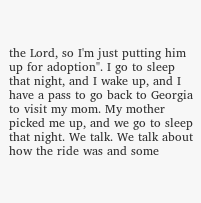the Lord, so I'm just putting him up for adoption". I go to sleep that night, and I wake up, and I have a pass to go back to Georgia to visit my mom. My mother picked me up, and we go to sleep that night. We talk. We talk about how the ride was and some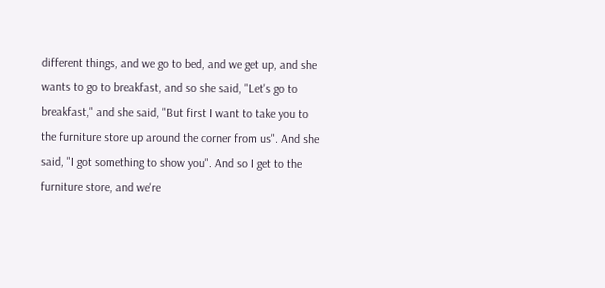different things, and we go to bed, and we get up, and she wants to go to breakfast, and so she said, "Let's go to breakfast," and she said, "But first I want to take you to the furniture store up around the corner from us". And she said, "I got something to show you". And so I get to the furniture store, and we're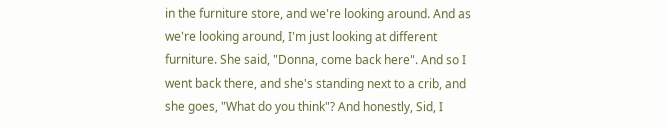in the furniture store, and we're looking around. And as we're looking around, I'm just looking at different furniture. She said, "Donna, come back here". And so I went back there, and she's standing next to a crib, and she goes, "What do you think"? And honestly, Sid, I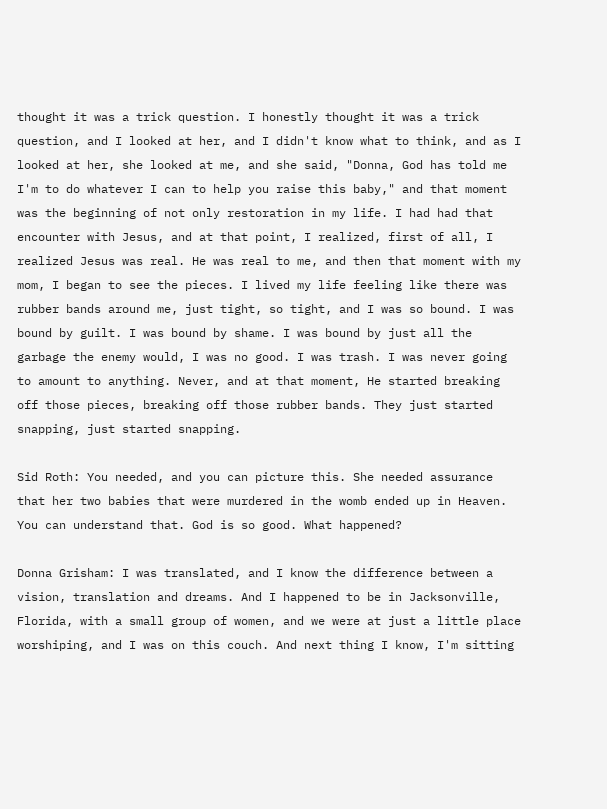thought it was a trick question. I honestly thought it was a trick question, and I looked at her, and I didn't know what to think, and as I looked at her, she looked at me, and she said, "Donna, God has told me I'm to do whatever I can to help you raise this baby," and that moment was the beginning of not only restoration in my life. I had had that encounter with Jesus, and at that point, I realized, first of all, I realized Jesus was real. He was real to me, and then that moment with my mom, I began to see the pieces. I lived my life feeling like there was rubber bands around me, just tight, so tight, and I was so bound. I was bound by guilt. I was bound by shame. I was bound by just all the garbage the enemy would, I was no good. I was trash. I was never going to amount to anything. Never, and at that moment, He started breaking off those pieces, breaking off those rubber bands. They just started snapping, just started snapping.

Sid Roth: You needed, and you can picture this. She needed assurance that her two babies that were murdered in the womb ended up in Heaven. You can understand that. God is so good. What happened?

Donna Grisham: I was translated, and I know the difference between a vision, translation and dreams. And I happened to be in Jacksonville, Florida, with a small group of women, and we were at just a little place worshiping, and I was on this couch. And next thing I know, I'm sitting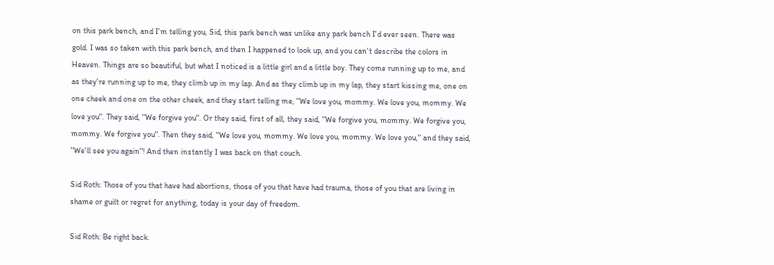on this park bench, and I'm telling you, Sid, this park bench was unlike any park bench I'd ever seen. There was gold. I was so taken with this park bench, and then I happened to look up, and you can't describe the colors in Heaven. Things are so beautiful, but what I noticed is a little girl and a little boy. They come running up to me, and as they're running up to me, they climb up in my lap. And as they climb up in my lap, they start kissing me, one on one cheek and one on the other cheek, and they start telling me, "We love you, mommy. We love you, mommy. We love you". They said, "We forgive you". Or they said, first of all, they said, "We forgive you, mommy. We forgive you, mommy. We forgive you". Then they said, "We love you, mommy. We love you, mommy. We love you," and they said, "We'll see you again"! And then instantly I was back on that couch.

Sid Roth: Those of you that have had abortions, those of you that have had trauma, those of you that are living in shame or guilt or regret for anything, today is your day of freedom.

Sid Roth: Be right back.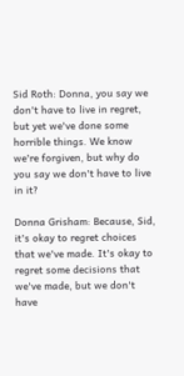Sid Roth: Donna, you say we don't have to live in regret, but yet we've done some horrible things. We know we're forgiven, but why do you say we don't have to live in it?

Donna Grisham: Because, Sid, it's okay to regret choices that we've made. It's okay to regret some decisions that we've made, but we don't have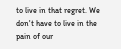to live in that regret. We don't have to live in the pain of our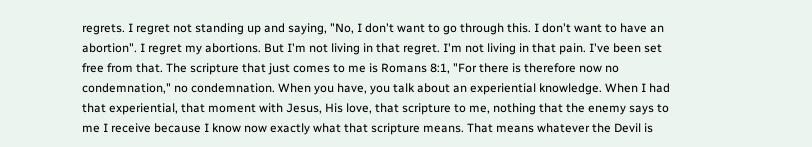regrets. I regret not standing up and saying, "No, I don't want to go through this. I don't want to have an abortion". I regret my abortions. But I'm not living in that regret. I'm not living in that pain. I've been set free from that. The scripture that just comes to me is Romans 8:1, "For there is therefore now no condemnation," no condemnation. When you have, you talk about an experiential knowledge. When I had that experiential, that moment with Jesus, His love, that scripture to me, nothing that the enemy says to me I receive because I know now exactly what that scripture means. That means whatever the Devil is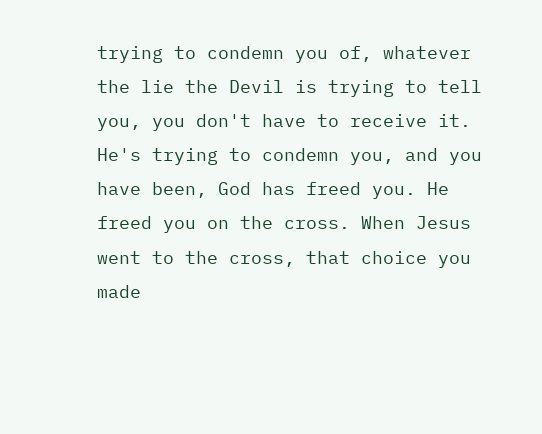trying to condemn you of, whatever the lie the Devil is trying to tell you, you don't have to receive it. He's trying to condemn you, and you have been, God has freed you. He freed you on the cross. When Jesus went to the cross, that choice you made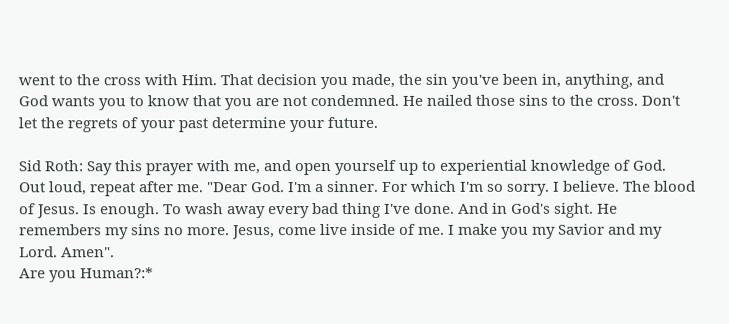went to the cross with Him. That decision you made, the sin you've been in, anything, and God wants you to know that you are not condemned. He nailed those sins to the cross. Don't let the regrets of your past determine your future.

Sid Roth: Say this prayer with me, and open yourself up to experiential knowledge of God. Out loud, repeat after me. "Dear God. I'm a sinner. For which I'm so sorry. I believe. The blood of Jesus. Is enough. To wash away every bad thing I've done. And in God's sight. He remembers my sins no more. Jesus, come live inside of me. I make you my Savior and my Lord. Amen".
Are you Human?:*